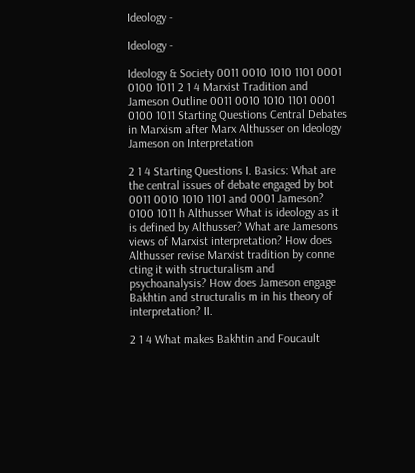Ideology -

Ideology -

Ideology & Society 0011 0010 1010 1101 0001 0100 1011 2 1 4 Marxist Tradition and Jameson Outline 0011 0010 1010 1101 0001 0100 1011 Starting Questions Central Debates in Marxism after Marx Althusser on Ideology Jameson on Interpretation

2 1 4 Starting Questions I. Basics: What are the central issues of debate engaged by bot 0011 0010 1010 1101 and 0001 Jameson? 0100 1011 h Althusser What is ideology as it is defined by Althusser? What are Jamesons views of Marxist interpretation? How does Althusser revise Marxist tradition by conne cting it with structuralism and psychoanalysis? How does Jameson engage Bakhtin and structuralis m in his theory of interpretation? II.

2 1 4 What makes Bakhtin and Foucault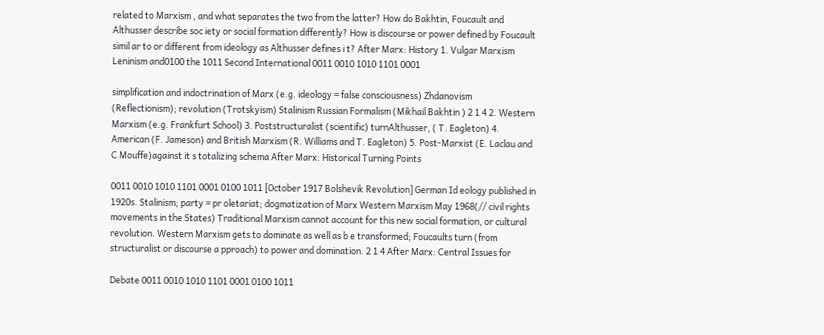related to Marxism , and what separates the two from the latter? How do Bakhtin, Foucault and Althusser describe soc iety or social formation differently? How is discourse or power defined by Foucault simil ar to or different from ideology as Althusser defines i t? After Marx: History 1. Vulgar Marxism Leninism and0100 the 1011 Second International 0011 0010 1010 1101 0001

simplification and indoctrination of Marx (e.g. ideology = false consciousness) Zhdanovism (Reflectionism); revolution (Trotskyism) Stalinism Russian Formalism (Mikhail Bakhtin ) 2 1 4 2. Western Marxism (e.g. Frankfurt School) 3. Poststructuralist (scientific) turnAlthusser, ( T. Eagleton) 4. American (F. Jameson) and British Marxism (R. Williams and T. Eagleton) 5. Post-Marxist (E. Laclau and C Mouffe)against it s totalizing schema After Marx: Historical Turning Points

0011 0010 1010 1101 0001 0100 1011 [October 1917 Bolshevik Revolution] German Id eology published in 1920s. Stalinism; party = pr oletariat; dogmatization of Marx Western Marxism May 1968(// civil rights movements in the States) Traditional Marxism cannot account for this new social formation, or cultural revolution. Western Marxism gets to dominate as well as b e transformed; Foucaults turn (from structuralist or discourse a pproach) to power and domination. 2 1 4 After Marx: Central Issues for

Debate 0011 0010 1010 1101 0001 0100 1011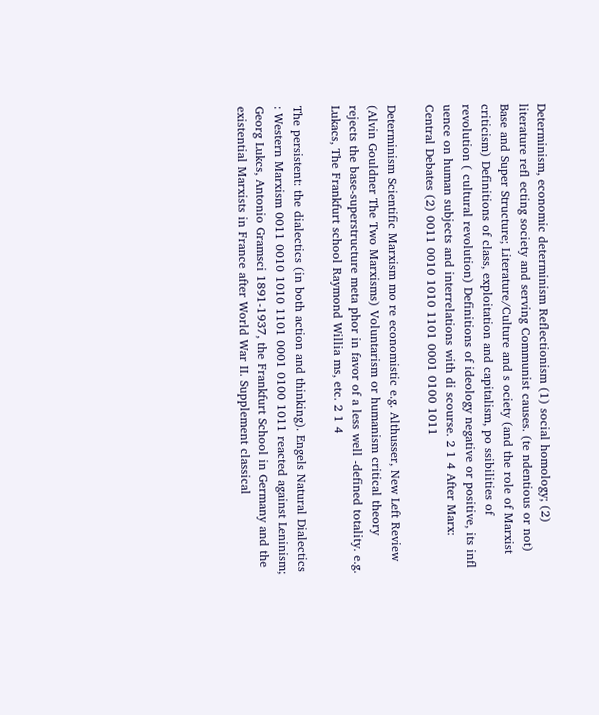Determinism, economic determinism Reflectionism (1) social homology; (2) literature refl ecting society and serving Communist causes. (te ndentious or not) Base and Super Structure; Literature/Culture and s ociety (and the role of Marxist criticism) Definitions of class, exploitation and capitalism, po ssibilities of revolution ( cultural revolution) Definitions of ideology negative or positive, its infl uence on human subjects and interrelations with di scourse. 2 1 4 After Marx: Central Debates (2) 0011 0010 1010 1101 0001 0100 1011

Determinism Scientific Marxism mo re economistic e.g. Althusser, New Left Review (Alvin Gouldner The Two Marxisms) Voluntarism or humanism critical theory rejects the base-superstructure meta phor in favor of a less well -defined totality. e.g. Lukacs, The Frankfurt school Raymond Willia ms, etc. 2 1 4

The persistent: the dialectics (in both action and thinking). Engels Natural Dialectics : Western Marxism 0011 0010 1010 1101 0001 0100 1011 reacted against Leninism; Georg Lukcs, Antonio Gramsci 1891-1937, the Frankfurt School in Germany and the existential Marxists in France after World War II. Supplement classical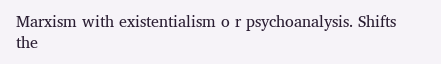Marxism with existentialism o r psychoanalysis. Shifts the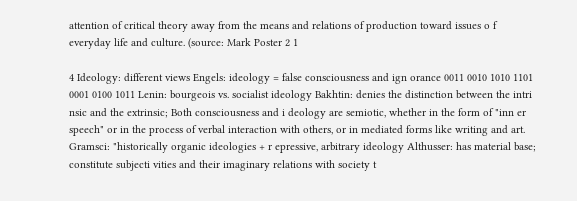attention of critical theory away from the means and relations of production toward issues o f everyday life and culture. (source: Mark Poster 2 1

4 Ideology: different views Engels: ideology = false consciousness and ign orance 0011 0010 1010 1101 0001 0100 1011 Lenin: bourgeois vs. socialist ideology Bakhtin: denies the distinction between the intri nsic and the extrinsic; Both consciousness and i deology are semiotic, whether in the form of "inn er speech" or in the process of verbal interaction with others, or in mediated forms like writing and art. Gramsci: "historically organic ideologies + r epressive, arbitrary ideology Althusser: has material base; constitute subjecti vities and their imaginary relations with society t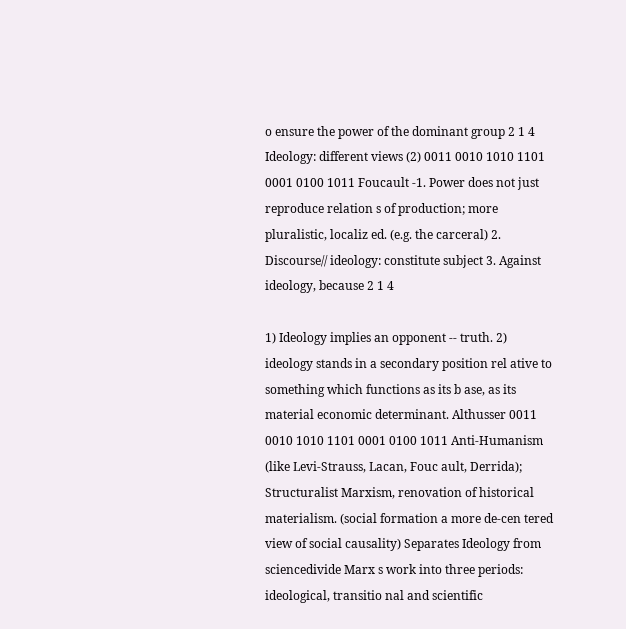o ensure the power of the dominant group 2 1 4 Ideology: different views (2) 0011 0010 1010 1101 0001 0100 1011 Foucault -1. Power does not just reproduce relation s of production; more pluralistic, localiz ed. (e.g. the carceral) 2. Discourse// ideology: constitute subject 3. Against ideology, because 2 1 4

1) Ideology implies an opponent -- truth. 2) ideology stands in a secondary position rel ative to something which functions as its b ase, as its material economic determinant. Althusser 0011 0010 1010 1101 0001 0100 1011 Anti-Humanism (like Levi-Strauss, Lacan, Fouc ault, Derrida); Structuralist Marxism, renovation of historical materialism. (social formation a more de-cen tered view of social causality) Separates Ideology from sciencedivide Marx s work into three periods: ideological, transitio nal and scientific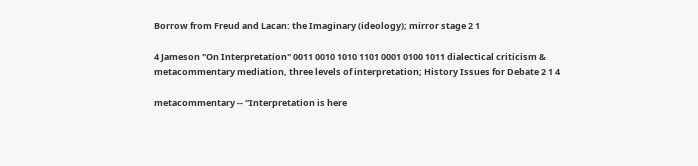Borrow from Freud and Lacan: the Imaginary (ideology); mirror stage 2 1

4 Jameson "On Interpretation" 0011 0010 1010 1101 0001 0100 1011 dialectical criticism & metacommentary mediation, three levels of interpretation; History Issues for Debate 2 1 4

metacommentary -- "Interpretation is here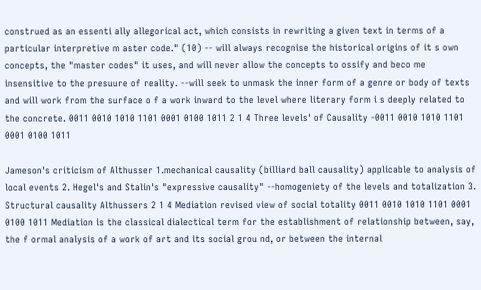construed as an essenti ally allegorical act, which consists in rewriting a given text in terms of a particular interpretive m aster code." (10) -- will always recognise the historical origins of it s own concepts, the "master codes" it uses, and will never allow the concepts to ossify and beco me insensitive to the presuure of reality. --will seek to unmask the inner form of a genre or body of texts and will work from the surface o f a work inward to the level where literary form i s deeply related to the concrete. 0011 0010 1010 1101 0001 0100 1011 2 1 4 Three levels' of Causality -0011 0010 1010 1101 0001 0100 1011

Jameson's criticism of Althusser 1.mechanical causality (billiard ball causality) applicable to analysis of local events 2. Hegel's and Stalin's "expressive causality" --homogeniety of the levels and totalization 3. Structural causality Althussers 2 1 4 Mediation revised view of social totality 0011 0010 1010 1101 0001 0100 1011 Mediation is the classical dialectical term for the establishment of relationship between, say, the f ormal analysis of a work of art and its social grou nd, or between the internal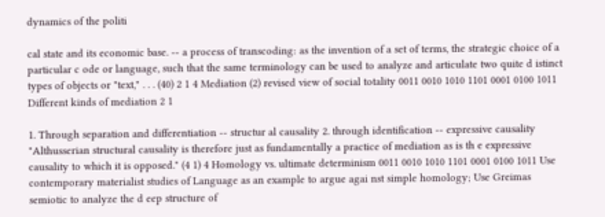dynamics of the politi

cal state and its economic base. -- a process of transcoding: as the invention of a set of terms, the strategic choice of a particular c ode or language, such that the same terminology can be used to analyze and articulate two quite d istinct types of objects or "text," . . . (40) 2 1 4 Mediation (2) revised view of social totality 0011 0010 1010 1101 0001 0100 1011 Different kinds of mediation 2 1

1. Through separation and differentiation -- structur al causality 2. through identification -- expressive causality "Althusserian structural causality is therefore just as fundamentally a practice of mediation as is th e expressive causality to which it is opposed." (4 1) 4 Homology vs. ultimate determinism 0011 0010 1010 1101 0001 0100 1011 Use contemporary materialist studies of Language as an example to argue agai nst simple homology; Use Greimas semiotic to analyze the d eep structure of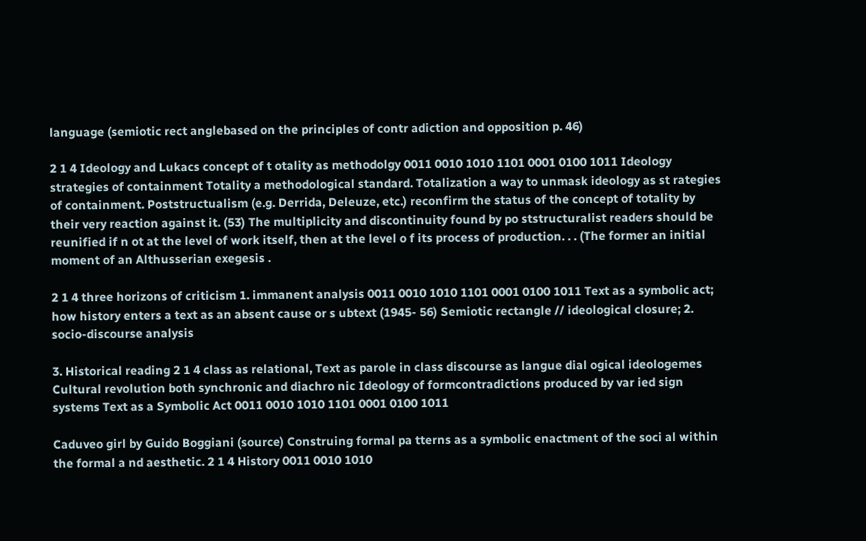language (semiotic rect anglebased on the principles of contr adiction and opposition p. 46)

2 1 4 Ideology and Lukacs concept of t otality as methodolgy 0011 0010 1010 1101 0001 0100 1011 Ideology strategies of containment Totality a methodological standard. Totalization a way to unmask ideology as st rategies of containment. Poststructualism (e.g. Derrida, Deleuze, etc.) reconfirm the status of the concept of totality by their very reaction against it. (53) The multiplicity and discontinuity found by po ststructuralist readers should be reunified if n ot at the level of work itself, then at the level o f its process of production. . . (The former an initial moment of an Althusserian exegesis .

2 1 4 three horizons of criticism 1. immanent analysis 0011 0010 1010 1101 0001 0100 1011 Text as a symbolic act; how history enters a text as an absent cause or s ubtext (1945- 56) Semiotic rectangle // ideological closure; 2. socio-discourse analysis

3. Historical reading 2 1 4 class as relational, Text as parole in class discourse as langue dial ogical ideologemes Cultural revolution both synchronic and diachro nic Ideology of formcontradictions produced by var ied sign systems Text as a Symbolic Act 0011 0010 1010 1101 0001 0100 1011

Caduveo girl by Guido Boggiani (source) Construing formal pa tterns as a symbolic enactment of the soci al within the formal a nd aesthetic. 2 1 4 History 0011 0010 1010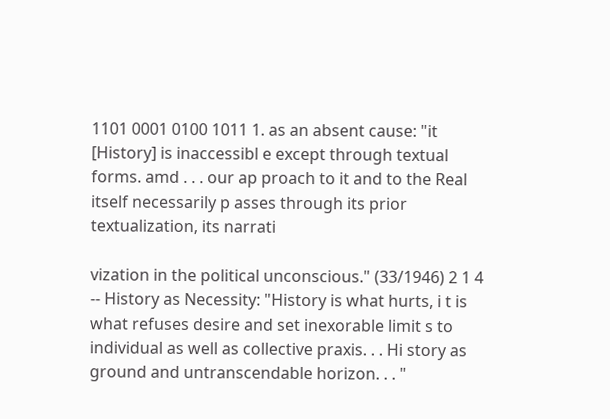1101 0001 0100 1011 1. as an absent cause: "it [History] is inaccessibl e except through textual forms. amd . . . our ap proach to it and to the Real itself necessarily p asses through its prior textualization, its narrati

vization in the political unconscious." (33/1946) 2 1 4 -- History as Necessity: "History is what hurts, i t is what refuses desire and set inexorable limit s to individual as well as collective praxis. . . Hi story as ground and untranscendable horizon. . . "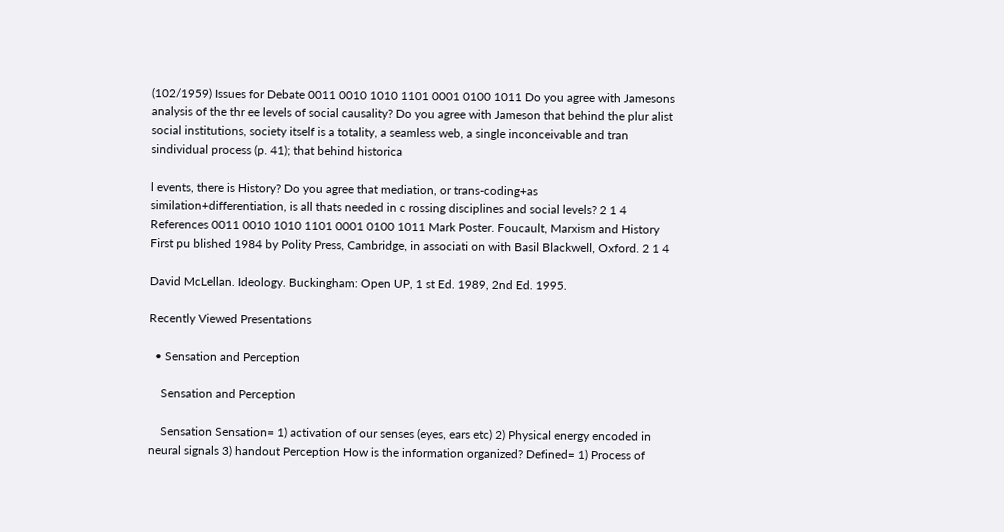(102/1959) Issues for Debate 0011 0010 1010 1101 0001 0100 1011 Do you agree with Jamesons analysis of the thr ee levels of social causality? Do you agree with Jameson that behind the plur alist social institutions, society itself is a totality, a seamless web, a single inconceivable and tran sindividual process (p. 41); that behind historica

l events, there is History? Do you agree that mediation, or trans-coding+as similation+differentiation, is all thats needed in c rossing disciplines and social levels? 2 1 4 References 0011 0010 1010 1101 0001 0100 1011 Mark Poster. Foucault, Marxism and History First pu blished 1984 by Polity Press, Cambridge, in associati on with Basil Blackwell, Oxford. 2 1 4

David McLellan. Ideology. Buckingham: Open UP, 1 st Ed. 1989, 2nd Ed. 1995.

Recently Viewed Presentations

  • Sensation and Perception

    Sensation and Perception

    Sensation Sensation= 1) activation of our senses (eyes, ears etc) 2) Physical energy encoded in neural signals 3) handout Perception How is the information organized? Defined= 1) Process of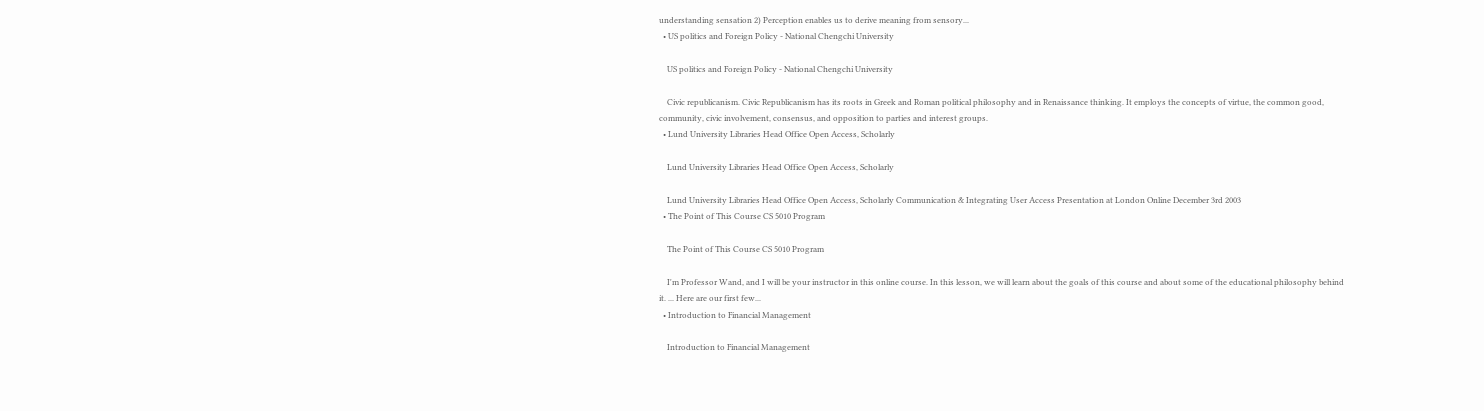understanding sensation 2) Perception enables us to derive meaning from sensory...
  • US politics and Foreign Policy - National Chengchi University

    US politics and Foreign Policy - National Chengchi University

    Civic republicanism. Civic Republicanism has its roots in Greek and Roman political philosophy and in Renaissance thinking. It employs the concepts of virtue, the common good, community, civic involvement, consensus, and opposition to parties and interest groups.
  • Lund University Libraries Head Office Open Access, Scholarly

    Lund University Libraries Head Office Open Access, Scholarly

    Lund University Libraries Head Office Open Access, Scholarly Communication & Integrating User Access Presentation at London Online December 3rd 2003
  • The Point of This Course CS 5010 Program

    The Point of This Course CS 5010 Program

    I'm Professor Wand, and I will be your instructor in this online course. In this lesson, we will learn about the goals of this course and about some of the educational philosophy behind it. ... Here are our first few...
  • Introduction to Financial Management

    Introduction to Financial Management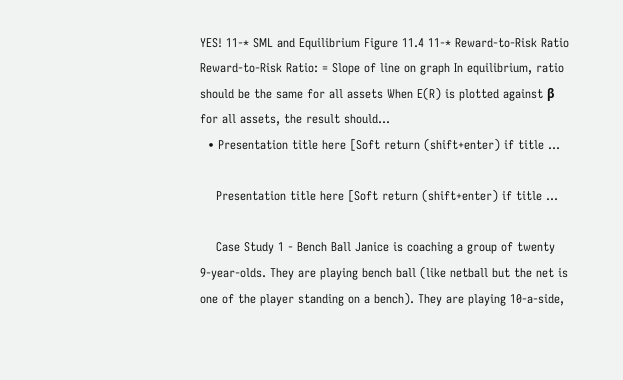YES! 11-* SML and Equilibrium Figure 11.4 11-* Reward-to-Risk Ratio Reward-to-Risk Ratio: = Slope of line on graph In equilibrium, ratio should be the same for all assets When E(R) is plotted against β for all assets, the result should...
  • Presentation title here [Soft return (shift+enter) if title ...

    Presentation title here [Soft return (shift+enter) if title ...

    Case Study 1 - Bench Ball Janice is coaching a group of twenty 9-year-olds. They are playing bench ball (like netball but the net is one of the player standing on a bench). They are playing 10-a-side,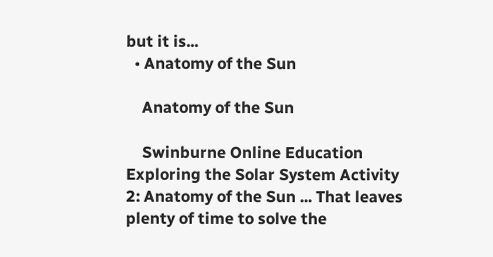but it is...
  • Anatomy of the Sun

    Anatomy of the Sun

    Swinburne Online Education Exploring the Solar System Activity 2: Anatomy of the Sun ... That leaves plenty of time to solve the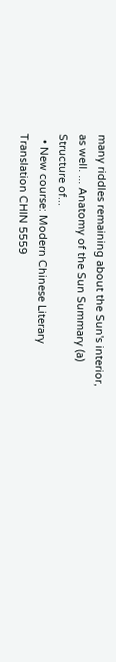many riddles remaining about the Sun's interior, as well. ... Anatomy of the Sun Summary (a) Structure of...
  • New course: Modern Chinese Literary Translation CHIN 5559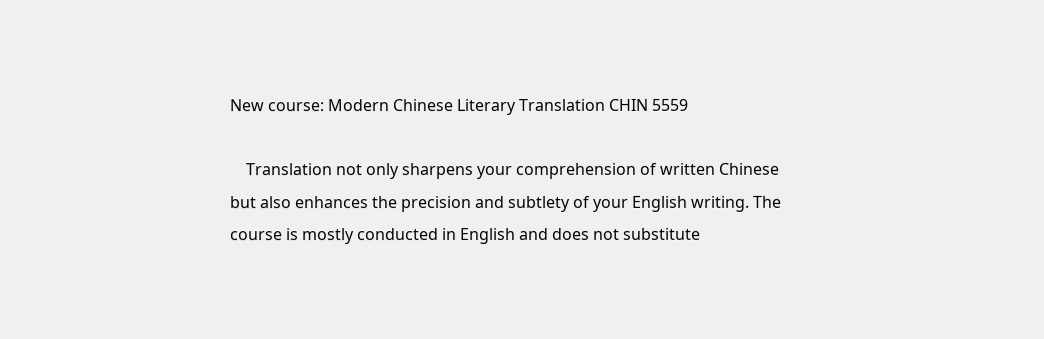New course: Modern Chinese Literary Translation CHIN 5559

    Translation not only sharpens your comprehension of written Chinese but also enhances the precision and subtlety of your English writing. The course is mostly conducted in English and does not substitute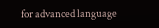for advanced language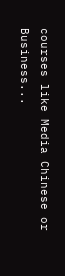courses like Media Chinese or Business...